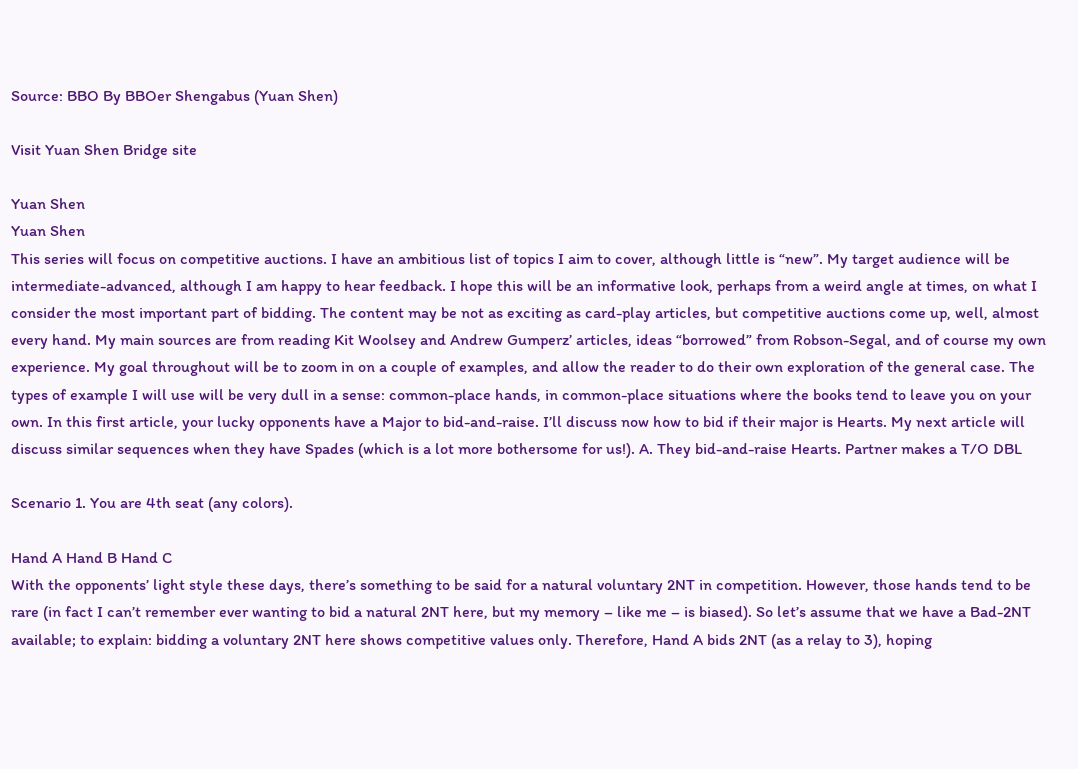Source: BBO By BBOer Shengabus (Yuan Shen)

Visit Yuan Shen Bridge site

Yuan Shen
Yuan Shen
This series will focus on competitive auctions. I have an ambitious list of topics I aim to cover, although little is “new”. My target audience will be intermediate-advanced, although I am happy to hear feedback. I hope this will be an informative look, perhaps from a weird angle at times, on what I consider the most important part of bidding. The content may be not as exciting as card-play articles, but competitive auctions come up, well, almost every hand. My main sources are from reading Kit Woolsey and Andrew Gumperz’ articles, ideas “borrowed” from Robson-Segal, and of course my own experience. My goal throughout will be to zoom in on a couple of examples, and allow the reader to do their own exploration of the general case. The types of example I will use will be very dull in a sense: common-place hands, in common-place situations where the books tend to leave you on your own. In this first article, your lucky opponents have a Major to bid-and-raise. I’ll discuss now how to bid if their major is Hearts. My next article will discuss similar sequences when they have Spades (which is a lot more bothersome for us!). A. They bid-and-raise Hearts. Partner makes a T/O DBL

Scenario 1. You are 4th seat (any colors).

Hand A Hand B Hand C
With the opponents’ light style these days, there’s something to be said for a natural voluntary 2NT in competition. However, those hands tend to be rare (in fact I can’t remember ever wanting to bid a natural 2NT here, but my memory – like me – is biased). So let’s assume that we have a Bad-2NT available; to explain: bidding a voluntary 2NT here shows competitive values only. Therefore, Hand A bids 2NT (as a relay to 3), hoping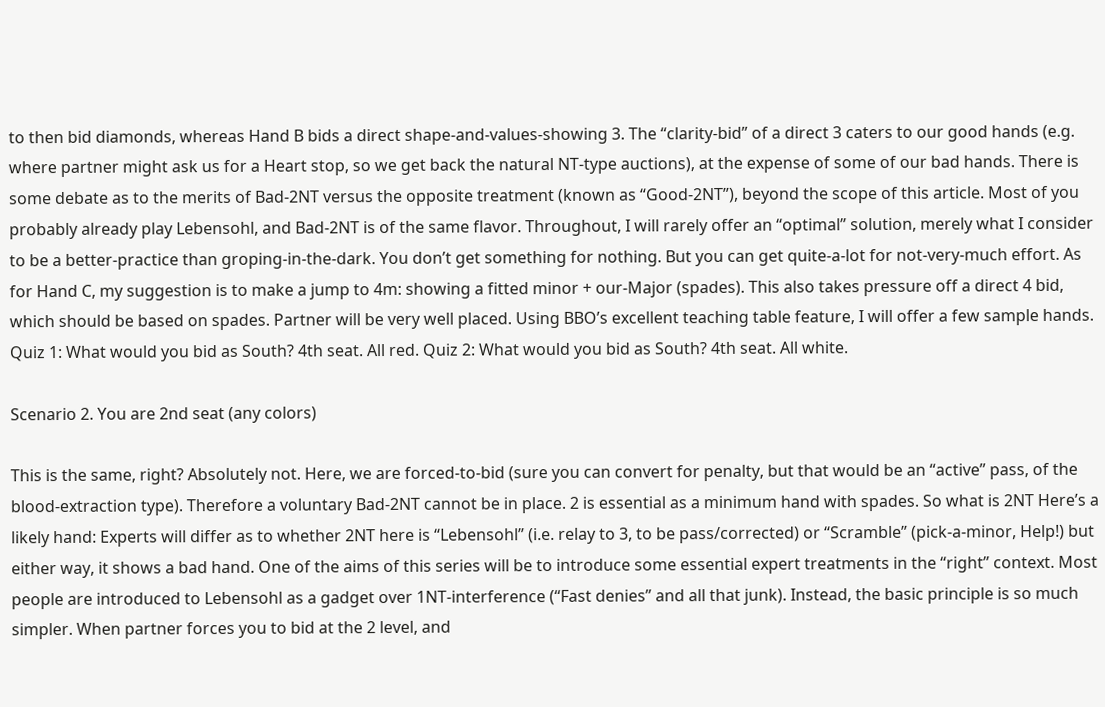to then bid diamonds, whereas Hand B bids a direct shape-and-values-showing 3. The “clarity-bid” of a direct 3 caters to our good hands (e.g. where partner might ask us for a Heart stop, so we get back the natural NT-type auctions), at the expense of some of our bad hands. There is some debate as to the merits of Bad-2NT versus the opposite treatment (known as “Good-2NT”), beyond the scope of this article. Most of you probably already play Lebensohl, and Bad-2NT is of the same flavor. Throughout, I will rarely offer an “optimal” solution, merely what I consider to be a better-practice than groping-in-the-dark. You don’t get something for nothing. But you can get quite-a-lot for not-very-much effort. As for Hand C, my suggestion is to make a jump to 4m: showing a fitted minor + our-Major (spades). This also takes pressure off a direct 4 bid, which should be based on spades. Partner will be very well placed. Using BBO’s excellent teaching table feature, I will offer a few sample hands. Quiz 1: What would you bid as South? 4th seat. All red. Quiz 2: What would you bid as South? 4th seat. All white.

Scenario 2. You are 2nd seat (any colors)

This is the same, right? Absolutely not. Here, we are forced-to-bid (sure you can convert for penalty, but that would be an “active” pass, of the blood-extraction type). Therefore a voluntary Bad-2NT cannot be in place. 2 is essential as a minimum hand with spades. So what is 2NT Here’s a likely hand: Experts will differ as to whether 2NT here is “Lebensohl” (i.e. relay to 3, to be pass/corrected) or “Scramble” (pick-a-minor, Help!) but either way, it shows a bad hand. One of the aims of this series will be to introduce some essential expert treatments in the “right” context. Most people are introduced to Lebensohl as a gadget over 1NT-interference (“Fast denies” and all that junk). Instead, the basic principle is so much simpler. When partner forces you to bid at the 2 level, and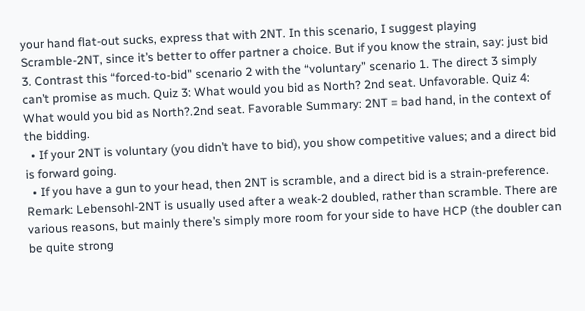your hand flat-out sucks, express that with 2NT. In this scenario, I suggest playing Scramble-2NT, since it’s better to offer partner a choice. But if you know the strain, say: just bid 3. Contrast this “forced-to-bid” scenario 2 with the “voluntary” scenario 1. The direct 3 simply can’t promise as much. Quiz 3: What would you bid as North? 2nd seat. Unfavorable. Quiz 4: What would you bid as North?.2nd seat. Favorable Summary: 2NT = bad hand, in the context of the bidding.
  • If your 2NT is voluntary (you didn’t have to bid), you show competitive values; and a direct bid is forward going.
  • If you have a gun to your head, then 2NT is scramble, and a direct bid is a strain-preference.
Remark: Lebensohl-2NT is usually used after a weak-2 doubled, rather than scramble. There are various reasons, but mainly there’s simply more room for your side to have HCP (the doubler can be quite strong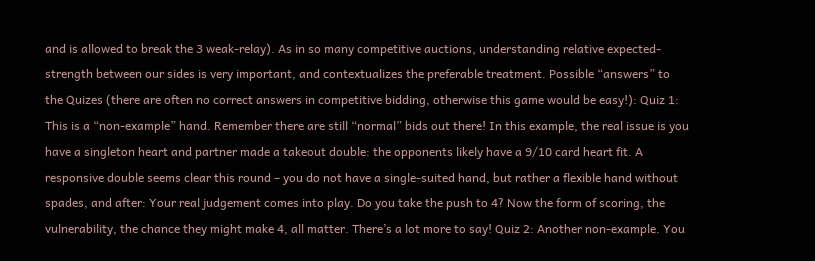and is allowed to break the 3 weak-relay). As in so many competitive auctions, understanding relative expected-strength between our sides is very important, and contextualizes the preferable treatment. Possible “answers” to the Quizes (there are often no correct answers in competitive bidding, otherwise this game would be easy!): Quiz 1: This is a “non-example” hand. Remember there are still “normal” bids out there! In this example, the real issue is you have a singleton heart and partner made a takeout double: the opponents likely have a 9/10 card heart fit. A responsive double seems clear this round – you do not have a single-suited hand, but rather a flexible hand without spades, and after: Your real judgement comes into play. Do you take the push to 4? Now the form of scoring, the vulnerability, the chance they might make 4, all matter. There’s a lot more to say! Quiz 2: Another non-example. You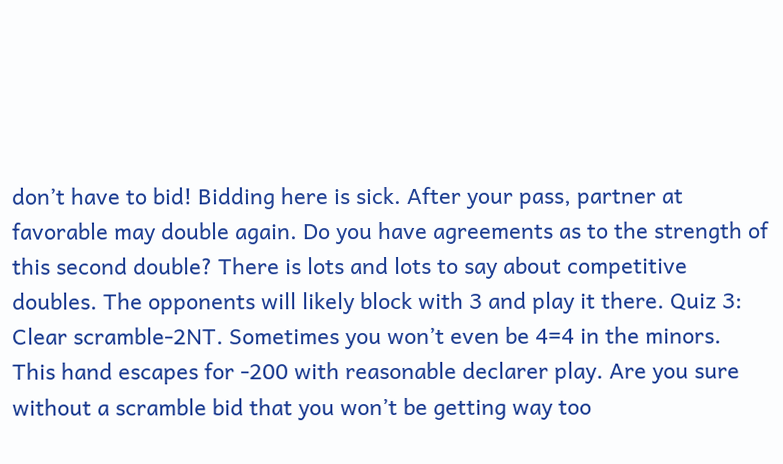don’t have to bid! Bidding here is sick. After your pass, partner at favorable may double again. Do you have agreements as to the strength of this second double? There is lots and lots to say about competitive doubles. The opponents will likely block with 3 and play it there. Quiz 3: Clear scramble-2NT. Sometimes you won’t even be 4=4 in the minors. This hand escapes for -200 with reasonable declarer play. Are you sure without a scramble bid that you won’t be getting way too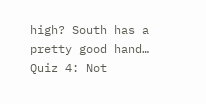high? South has a pretty good hand… Quiz 4: Not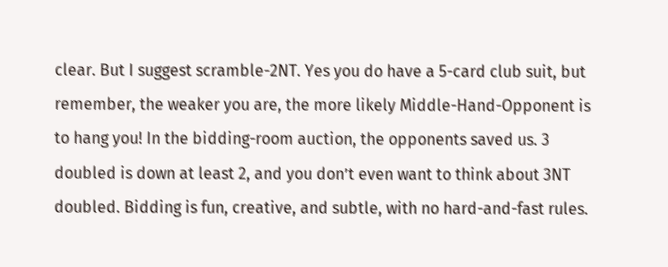clear. But I suggest scramble-2NT. Yes you do have a 5-card club suit, but remember, the weaker you are, the more likely Middle-Hand-Opponent is to hang you! In the bidding-room auction, the opponents saved us. 3 doubled is down at least 2, and you don’t even want to think about 3NT doubled. Bidding is fun, creative, and subtle, with no hard-and-fast rules.